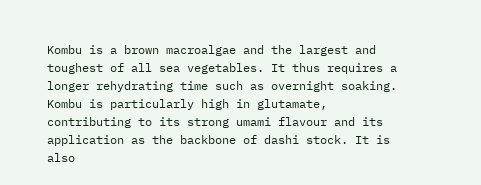Kombu is a brown macroalgae and the largest and toughest of all sea vegetables. It thus requires a longer rehydrating time such as overnight soaking. Kombu is particularly high in glutamate, contributing to its strong umami flavour and its application as the backbone of dashi stock. It is also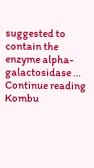suggested to contain the enzyme alpha-galactosidase … Continue reading Kombu